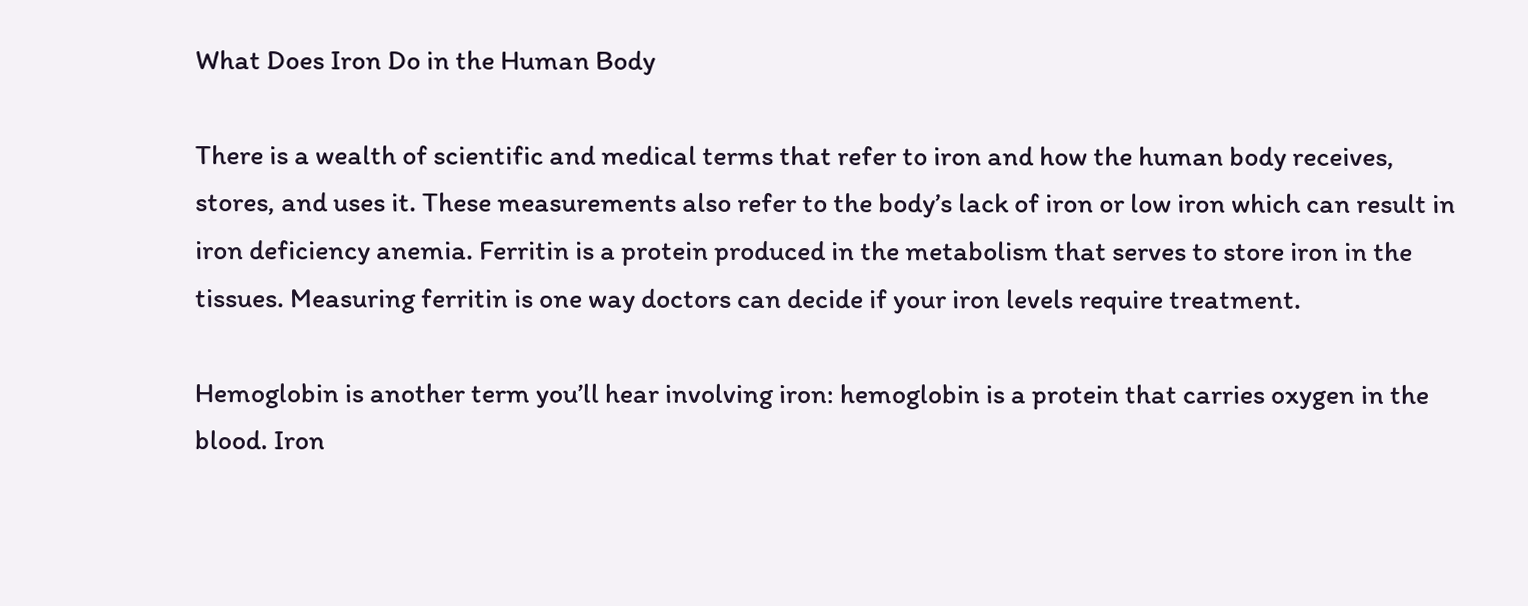What Does Iron Do in the Human Body

There is a wealth of scientific and medical terms that refer to iron and how the human body receives, stores, and uses it. These measurements also refer to the body’s lack of iron or low iron which can result in iron deficiency anemia. Ferritin is a protein produced in the metabolism that serves to store iron in the tissues. Measuring ferritin is one way doctors can decide if your iron levels require treatment.

Hemoglobin is another term you’ll hear involving iron: hemoglobin is a protein that carries oxygen in the blood. Iron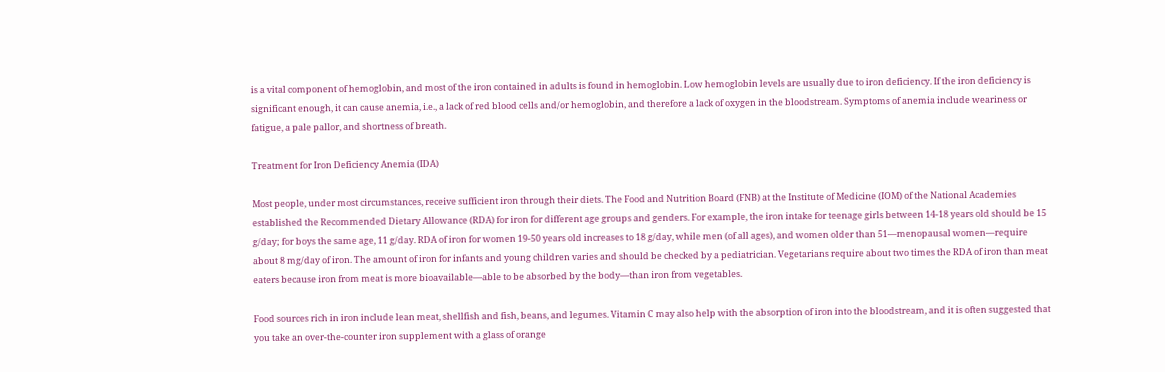is a vital component of hemoglobin, and most of the iron contained in adults is found in hemoglobin. Low hemoglobin levels are usually due to iron deficiency. If the iron deficiency is significant enough, it can cause anemia, i.e., a lack of red blood cells and/or hemoglobin, and therefore a lack of oxygen in the bloodstream. Symptoms of anemia include weariness or fatigue, a pale pallor, and shortness of breath.

Treatment for Iron Deficiency Anemia (IDA)

Most people, under most circumstances, receive sufficient iron through their diets. The Food and Nutrition Board (FNB) at the Institute of Medicine (IOM) of the National Academies established the Recommended Dietary Allowance (RDA) for iron for different age groups and genders. For example, the iron intake for teenage girls between 14-18 years old should be 15 g/day; for boys the same age, 11 g/day. RDA of iron for women 19-50 years old increases to 18 g/day, while men (of all ages), and women older than 51—menopausal women—require about 8 mg/day of iron. The amount of iron for infants and young children varies and should be checked by a pediatrician. Vegetarians require about two times the RDA of iron than meat eaters because iron from meat is more bioavailable—able to be absorbed by the body—than iron from vegetables.

Food sources rich in iron include lean meat, shellfish and fish, beans, and legumes. Vitamin C may also help with the absorption of iron into the bloodstream, and it is often suggested that you take an over-the-counter iron supplement with a glass of orange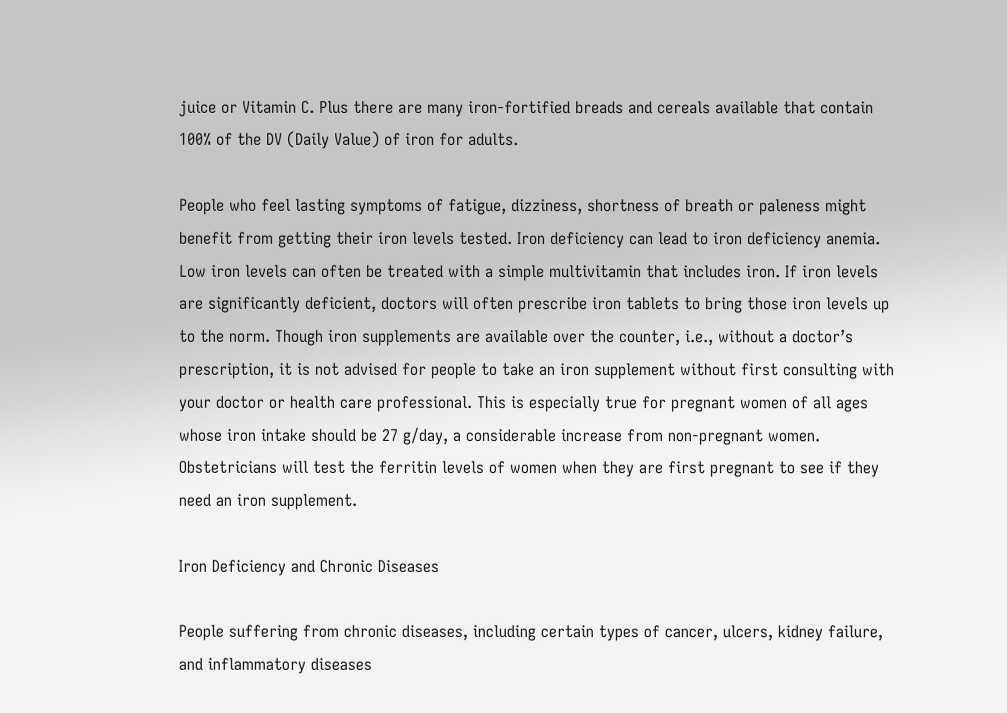juice or Vitamin C. Plus there are many iron-fortified breads and cereals available that contain 100% of the DV (Daily Value) of iron for adults.

People who feel lasting symptoms of fatigue, dizziness, shortness of breath or paleness might benefit from getting their iron levels tested. Iron deficiency can lead to iron deficiency anemia. Low iron levels can often be treated with a simple multivitamin that includes iron. If iron levels are significantly deficient, doctors will often prescribe iron tablets to bring those iron levels up to the norm. Though iron supplements are available over the counter, i.e., without a doctor’s prescription, it is not advised for people to take an iron supplement without first consulting with your doctor or health care professional. This is especially true for pregnant women of all ages whose iron intake should be 27 g/day, a considerable increase from non-pregnant women. Obstetricians will test the ferritin levels of women when they are first pregnant to see if they need an iron supplement.

Iron Deficiency and Chronic Diseases

People suffering from chronic diseases, including certain types of cancer, ulcers, kidney failure, and inflammatory diseases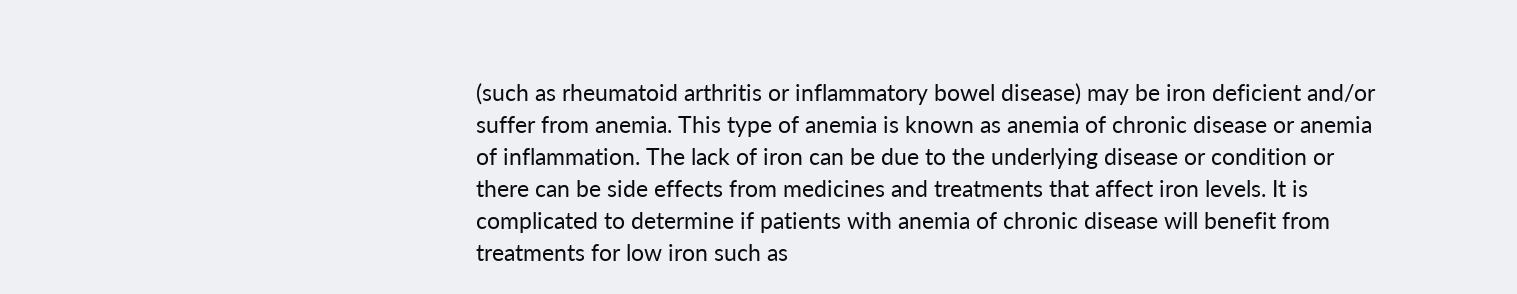(such as rheumatoid arthritis or inflammatory bowel disease) may be iron deficient and/or suffer from anemia. This type of anemia is known as anemia of chronic disease or anemia of inflammation. The lack of iron can be due to the underlying disease or condition or there can be side effects from medicines and treatments that affect iron levels. It is complicated to determine if patients with anemia of chronic disease will benefit from treatments for low iron such as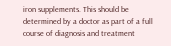iron supplements. This should be determined by a doctor as part of a full course of diagnosis and treatment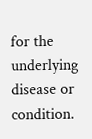for the underlying disease or condition.